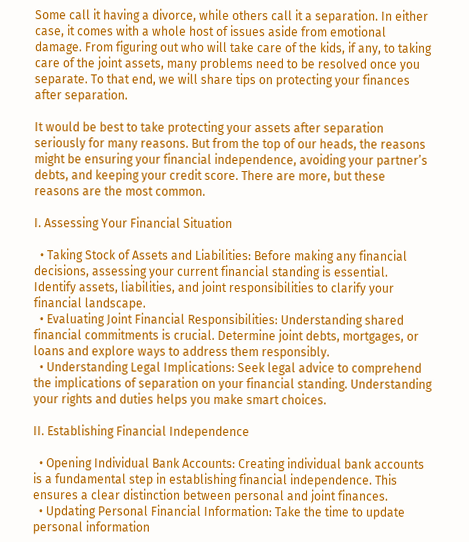Some call it having a divorce, while others call it a separation. In either case, it comes with a whole host of issues aside from emotional damage. From figuring out who will take care of the kids, if any, to taking care of the joint assets, many problems need to be resolved once you separate. To that end, we will share tips on protecting your finances after separation.

It would be best to take protecting your assets after separation seriously for many reasons. But from the top of our heads, the reasons might be ensuring your financial independence, avoiding your partner’s debts, and keeping your credit score. There are more, but these reasons are the most common.

I. Assessing Your Financial Situation

  • Taking Stock of Assets and Liabilities: Before making any financial decisions, assessing your current financial standing is essential. Identify assets, liabilities, and joint responsibilities to clarify your financial landscape.
  • Evaluating Joint Financial Responsibilities: Understanding shared financial commitments is crucial. Determine joint debts, mortgages, or loans and explore ways to address them responsibly.
  • Understanding Legal Implications: Seek legal advice to comprehend the implications of separation on your financial standing. Understanding your rights and duties helps you make smart choices.

II. Establishing Financial Independence

  • Opening Individual Bank Accounts: Creating individual bank accounts is a fundamental step in establishing financial independence. This ensures a clear distinction between personal and joint finances.
  • Updating Personal Financial Information: Take the time to update personal information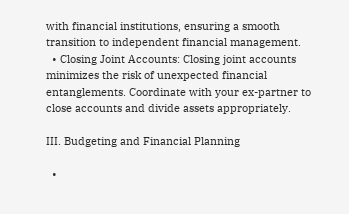with financial institutions, ensuring a smooth transition to independent financial management.
  • Closing Joint Accounts: Closing joint accounts minimizes the risk of unexpected financial entanglements. Coordinate with your ex-partner to close accounts and divide assets appropriately.

III. Budgeting and Financial Planning

  •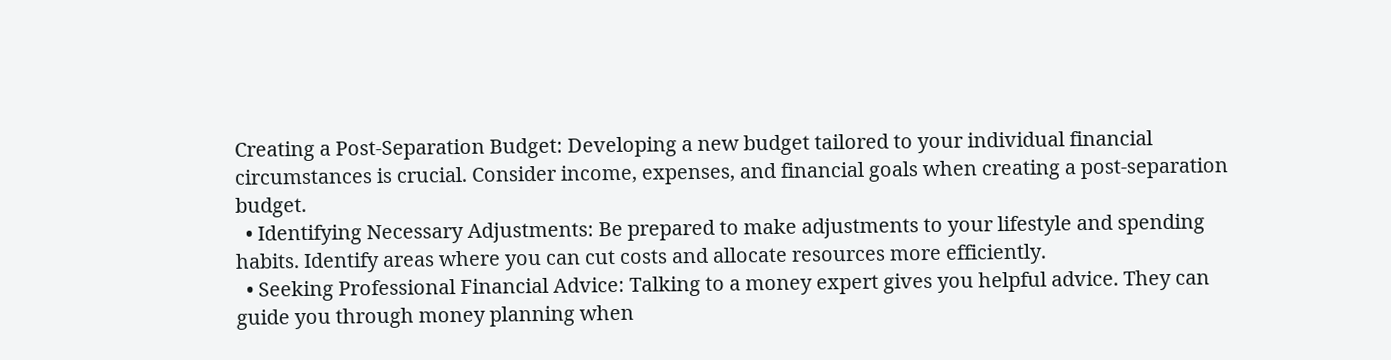Creating a Post-Separation Budget: Developing a new budget tailored to your individual financial circumstances is crucial. Consider income, expenses, and financial goals when creating a post-separation budget.
  • Identifying Necessary Adjustments: Be prepared to make adjustments to your lifestyle and spending habits. Identify areas where you can cut costs and allocate resources more efficiently.
  • Seeking Professional Financial Advice: Talking to a money expert gives you helpful advice. They can guide you through money planning when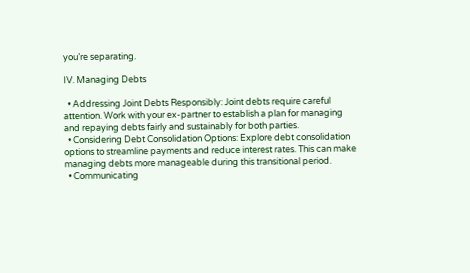you’re separating.

IV. Managing Debts

  • Addressing Joint Debts Responsibly: Joint debts require careful attention. Work with your ex-partner to establish a plan for managing and repaying debts fairly and sustainably for both parties.
  • Considering Debt Consolidation Options: Explore debt consolidation options to streamline payments and reduce interest rates. This can make managing debts more manageable during this transitional period.
  • Communicating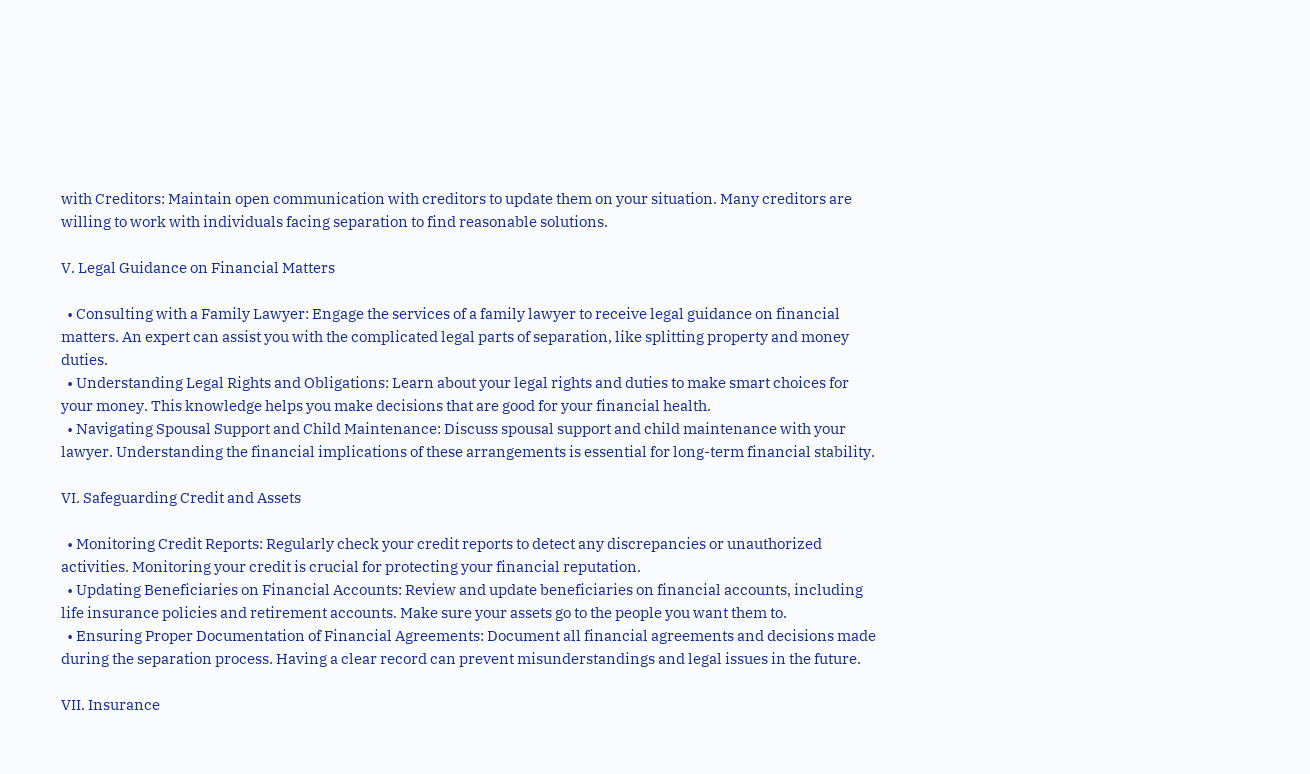with Creditors: Maintain open communication with creditors to update them on your situation. Many creditors are willing to work with individuals facing separation to find reasonable solutions.

V. Legal Guidance on Financial Matters

  • Consulting with a Family Lawyer: Engage the services of a family lawyer to receive legal guidance on financial matters. An expert can assist you with the complicated legal parts of separation, like splitting property and money duties.
  • Understanding Legal Rights and Obligations: Learn about your legal rights and duties to make smart choices for your money. This knowledge helps you make decisions that are good for your financial health.
  • Navigating Spousal Support and Child Maintenance: Discuss spousal support and child maintenance with your lawyer. Understanding the financial implications of these arrangements is essential for long-term financial stability.

VI. Safeguarding Credit and Assets

  • Monitoring Credit Reports: Regularly check your credit reports to detect any discrepancies or unauthorized activities. Monitoring your credit is crucial for protecting your financial reputation.
  • Updating Beneficiaries on Financial Accounts: Review and update beneficiaries on financial accounts, including life insurance policies and retirement accounts. Make sure your assets go to the people you want them to.
  • Ensuring Proper Documentation of Financial Agreements: Document all financial agreements and decisions made during the separation process. Having a clear record can prevent misunderstandings and legal issues in the future.

VII. Insurance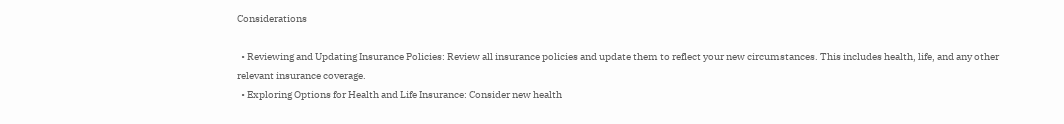Considerations

  • Reviewing and Updating Insurance Policies: Review all insurance policies and update them to reflect your new circumstances. This includes health, life, and any other relevant insurance coverage.
  • Exploring Options for Health and Life Insurance: Consider new health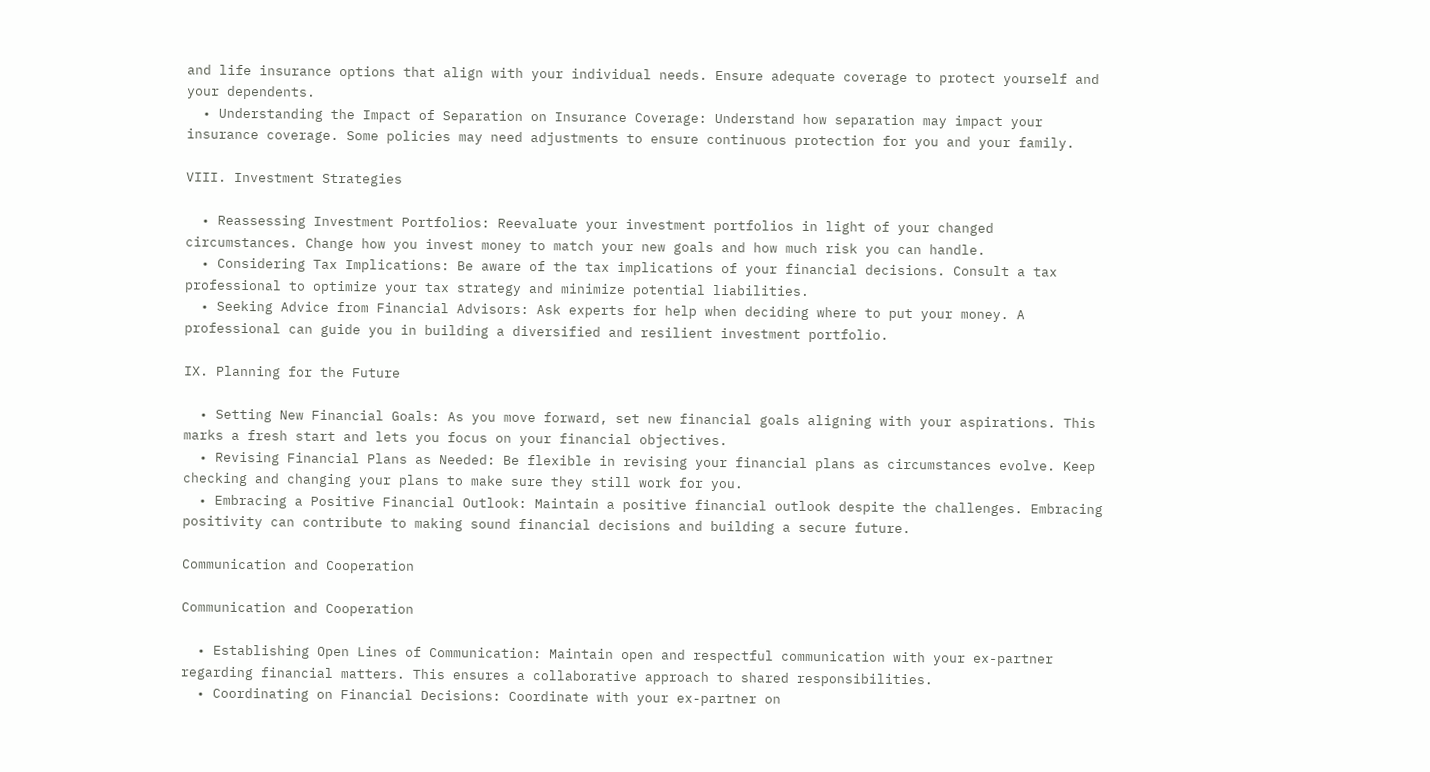and life insurance options that align with your individual needs. Ensure adequate coverage to protect yourself and your dependents.
  • Understanding the Impact of Separation on Insurance Coverage: Understand how separation may impact your insurance coverage. Some policies may need adjustments to ensure continuous protection for you and your family.

VIII. Investment Strategies

  • Reassessing Investment Portfolios: Reevaluate your investment portfolios in light of your changed circumstances. Change how you invest money to match your new goals and how much risk you can handle.
  • Considering Tax Implications: Be aware of the tax implications of your financial decisions. Consult a tax professional to optimize your tax strategy and minimize potential liabilities.
  • Seeking Advice from Financial Advisors: Ask experts for help when deciding where to put your money. A professional can guide you in building a diversified and resilient investment portfolio.

IX. Planning for the Future

  • Setting New Financial Goals: As you move forward, set new financial goals aligning with your aspirations. This marks a fresh start and lets you focus on your financial objectives.
  • Revising Financial Plans as Needed: Be flexible in revising your financial plans as circumstances evolve. Keep checking and changing your plans to make sure they still work for you.
  • Embracing a Positive Financial Outlook: Maintain a positive financial outlook despite the challenges. Embracing positivity can contribute to making sound financial decisions and building a secure future.

Communication and Cooperation

Communication and Cooperation

  • Establishing Open Lines of Communication: Maintain open and respectful communication with your ex-partner regarding financial matters. This ensures a collaborative approach to shared responsibilities.
  • Coordinating on Financial Decisions: Coordinate with your ex-partner on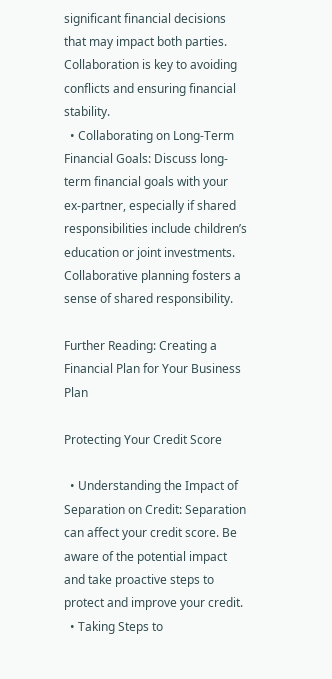significant financial decisions that may impact both parties. Collaboration is key to avoiding conflicts and ensuring financial stability.
  • Collaborating on Long-Term Financial Goals: Discuss long-term financial goals with your ex-partner, especially if shared responsibilities include children’s education or joint investments. Collaborative planning fosters a sense of shared responsibility.

Further Reading: Creating a Financial Plan for Your Business Plan

Protecting Your Credit Score

  • Understanding the Impact of Separation on Credit: Separation can affect your credit score. Be aware of the potential impact and take proactive steps to protect and improve your credit.
  • Taking Steps to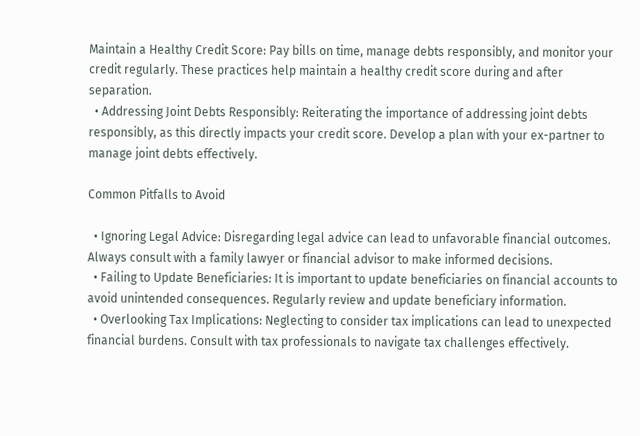Maintain a Healthy Credit Score: Pay bills on time, manage debts responsibly, and monitor your credit regularly. These practices help maintain a healthy credit score during and after separation.
  • Addressing Joint Debts Responsibly: Reiterating the importance of addressing joint debts responsibly, as this directly impacts your credit score. Develop a plan with your ex-partner to manage joint debts effectively.

Common Pitfalls to Avoid

  • Ignoring Legal Advice: Disregarding legal advice can lead to unfavorable financial outcomes. Always consult with a family lawyer or financial advisor to make informed decisions.
  • Failing to Update Beneficiaries: It is important to update beneficiaries on financial accounts to avoid unintended consequences. Regularly review and update beneficiary information.
  • Overlooking Tax Implications: Neglecting to consider tax implications can lead to unexpected financial burdens. Consult with tax professionals to navigate tax challenges effectively.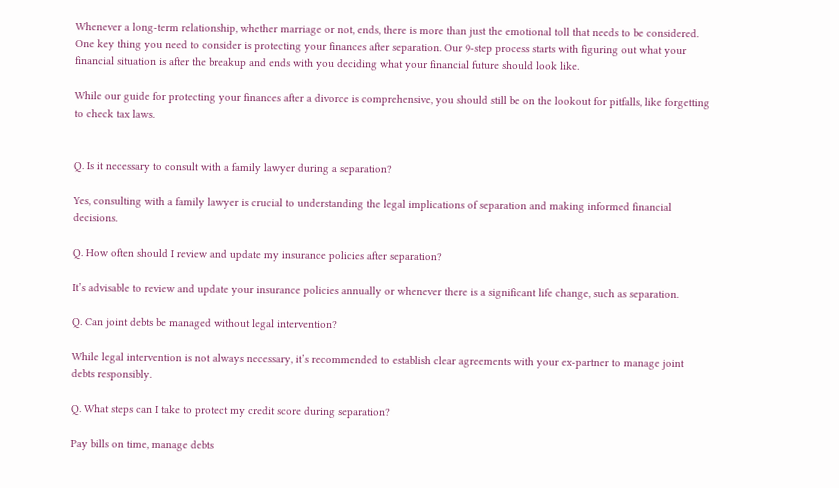Whenever a long-term relationship, whether marriage or not, ends, there is more than just the emotional toll that needs to be considered. One key thing you need to consider is protecting your finances after separation. Our 9-step process starts with figuring out what your financial situation is after the breakup and ends with you deciding what your financial future should look like.

While our guide for protecting your finances after a divorce is comprehensive, you should still be on the lookout for pitfalls, like forgetting to check tax laws.


Q. Is it necessary to consult with a family lawyer during a separation?

Yes, consulting with a family lawyer is crucial to understanding the legal implications of separation and making informed financial decisions.

Q. How often should I review and update my insurance policies after separation?

It’s advisable to review and update your insurance policies annually or whenever there is a significant life change, such as separation.

Q. Can joint debts be managed without legal intervention?

While legal intervention is not always necessary, it’s recommended to establish clear agreements with your ex-partner to manage joint debts responsibly.

Q. What steps can I take to protect my credit score during separation?

Pay bills on time, manage debts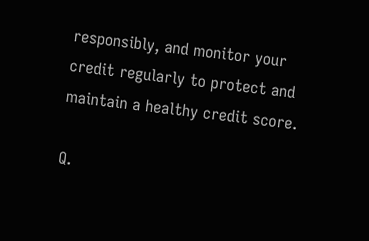responsibly, and monitor your credit regularly to protect and maintain a healthy credit score.

Q.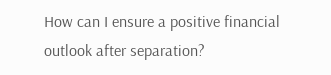How can I ensure a positive financial outlook after separation?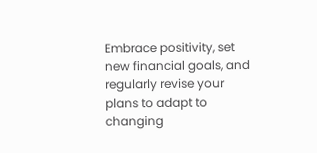Embrace positivity, set new financial goals, and regularly revise your plans to adapt to changing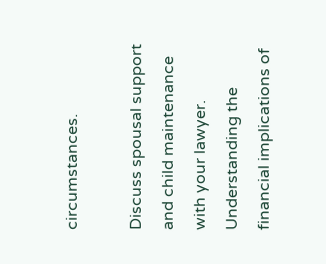circumstances.

Discuss spousal support and child maintenance with your lawyer. Understanding the financial implications of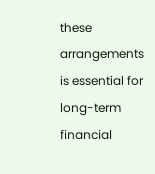these arrangements is essential for long-term financial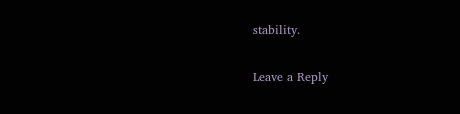stability.

Leave a Reply